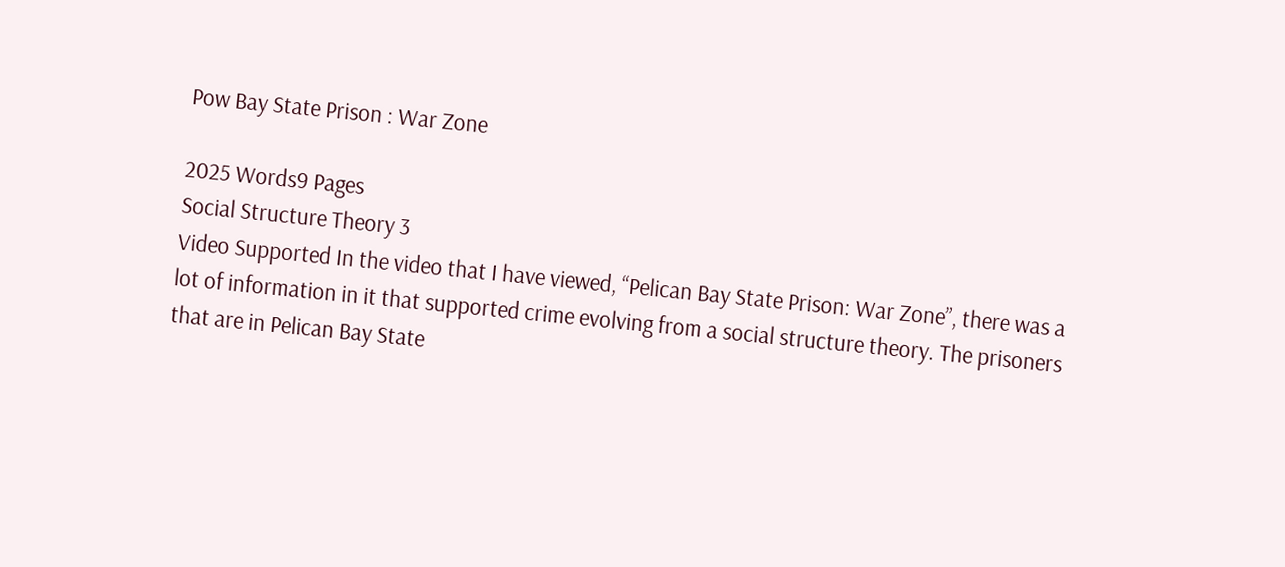Pow Bay State Prison : War Zone

2025 Words9 Pages
Social Structure Theory 3
Video Supported In the video that I have viewed, “Pelican Bay State Prison: War Zone”, there was a lot of information in it that supported crime evolving from a social structure theory. The prisoners that are in Pelican Bay State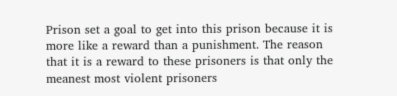Prison set a goal to get into this prison because it is more like a reward than a punishment. The reason that it is a reward to these prisoners is that only the meanest most violent prisoners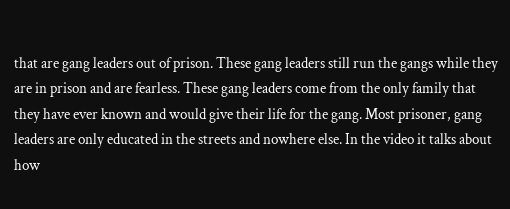that are gang leaders out of prison. These gang leaders still run the gangs while they are in prison and are fearless. These gang leaders come from the only family that they have ever known and would give their life for the gang. Most prisoner, gang leaders are only educated in the streets and nowhere else. In the video it talks about how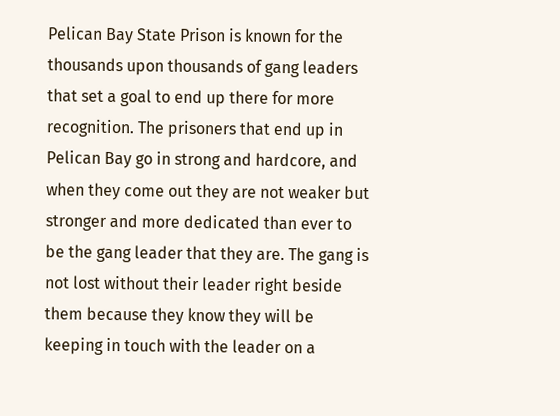Pelican Bay State Prison is known for the thousands upon thousands of gang leaders that set a goal to end up there for more recognition. The prisoners that end up in Pelican Bay go in strong and hardcore, and when they come out they are not weaker but stronger and more dedicated than ever to be the gang leader that they are. The gang is not lost without their leader right beside them because they know they will be keeping in touch with the leader on a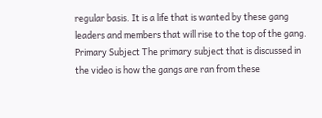regular basis. It is a life that is wanted by these gang leaders and members that will rise to the top of the gang.
Primary Subject The primary subject that is discussed in the video is how the gangs are ran from these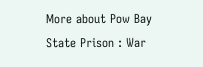More about Pow Bay State Prison : War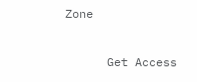Zone

      Get Access